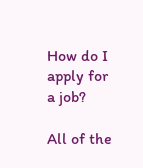How do I apply for a job?

All of the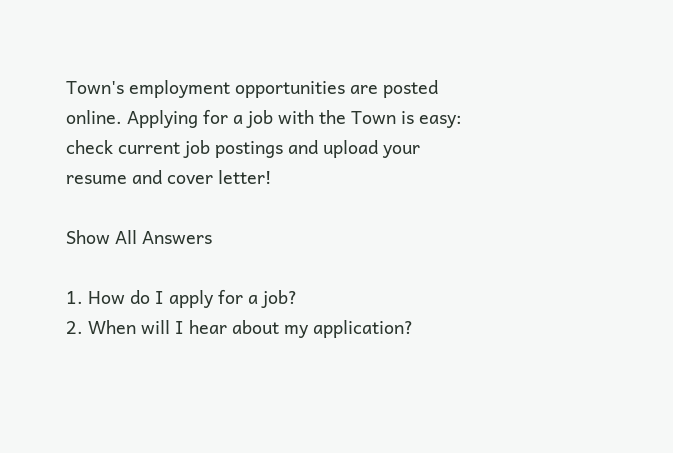Town's employment opportunities are posted online. Applying for a job with the Town is easy: check current job postings and upload your resume and cover letter!

Show All Answers

1. How do I apply for a job?
2. When will I hear about my application?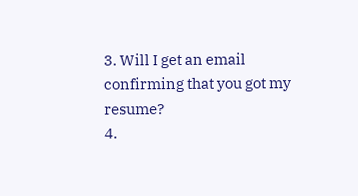3. Will I get an email confirming that you got my resume?
4.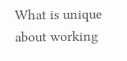What is unique about working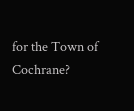for the Town of Cochrane?